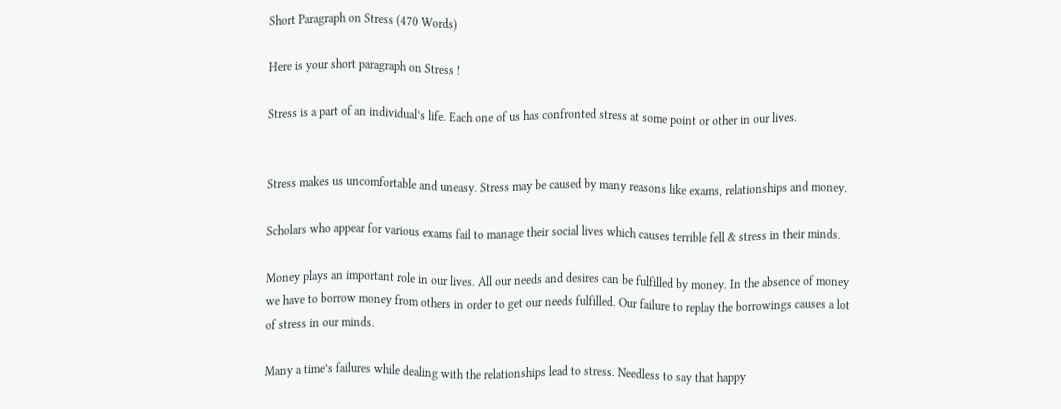Short Paragraph on Stress (470 Words)

Here is your short paragraph on Stress !

Stress is a part of an individual’s life. Each one of us has confronted stress at some point or other in our lives.


Stress makes us uncomfortable and uneasy. Stress may be caused by many reasons like exams, relationships and money.

Scholars who appear for various exams fail to manage their social lives which causes terrible fell & stress in their minds.

Money plays an important role in our lives. All our needs and desires can be fulfilled by money. In the absence of money we have to borrow money from others in order to get our needs fulfilled. Our failure to replay the borrowings causes a lot of stress in our minds.

Many a time’s failures while dealing with the relationships lead to stress. Needless to say that happy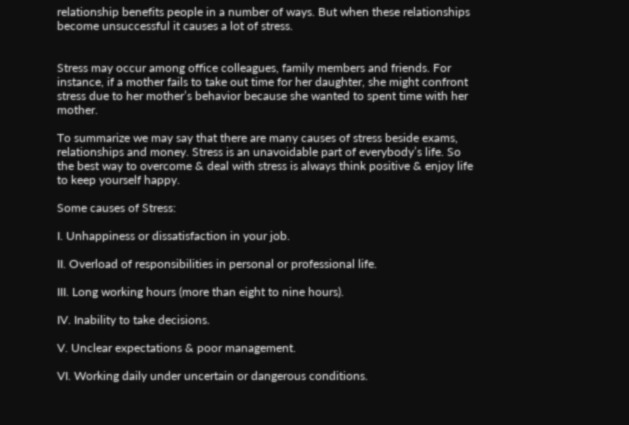relationship benefits people in a number of ways. But when these relationships become unsuccessful it causes a lot of stress.


Stress may occur among office colleagues, family members and friends. For instance, if a mother fails to take out time for her daughter, she might confront stress due to her mother’s behavior because she wanted to spent time with her mother.

To summarize we may say that there are many causes of stress beside exams, relationships and money. Stress is an unavoidable part of everybody’s life. So the best way to overcome & deal with stress is always think positive & enjoy life to keep yourself happy.

Some causes of Stress:

I. Unhappiness or dissatisfaction in your job.

II. Overload of responsibilities in personal or professional life.

III. Long working hours (more than eight to nine hours).

IV. Inability to take decisions.

V. Unclear expectations & poor management.

VI. Working daily under uncertain or dangerous conditions.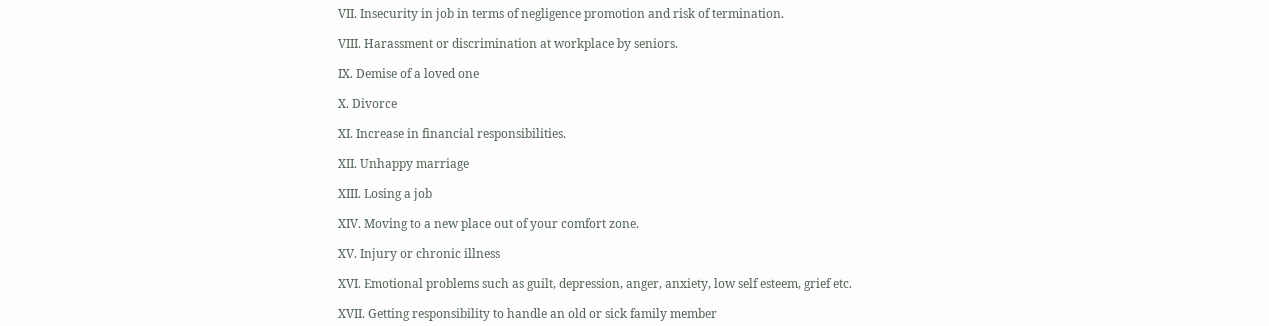VII. Insecurity in job in terms of negligence promotion and risk of termination.

VIII. Harassment or discrimination at workplace by seniors.

IX. Demise of a loved one

X. Divorce

XI. Increase in financial responsibilities.

XII. Unhappy marriage

XIII. Losing a job

XIV. Moving to a new place out of your comfort zone.

XV. Injury or chronic illness

XVI. Emotional problems such as guilt, depression, anger, anxiety, low self esteem, grief etc.

XVII. Getting responsibility to handle an old or sick family member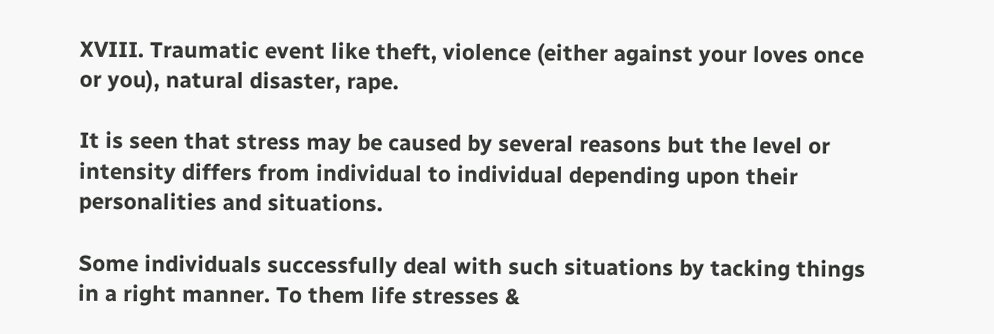XVIII. Traumatic event like theft, violence (either against your loves once or you), natural disaster, rape.

It is seen that stress may be caused by several reasons but the level or intensity differs from individual to individual depending upon their personalities and situations.

Some individuals successfully deal with such situations by tacking things in a right manner. To them life stresses &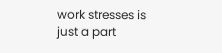work stresses is just a part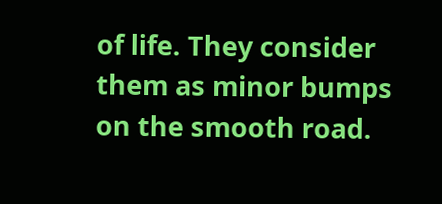of life. They consider them as minor bumps on the smooth road.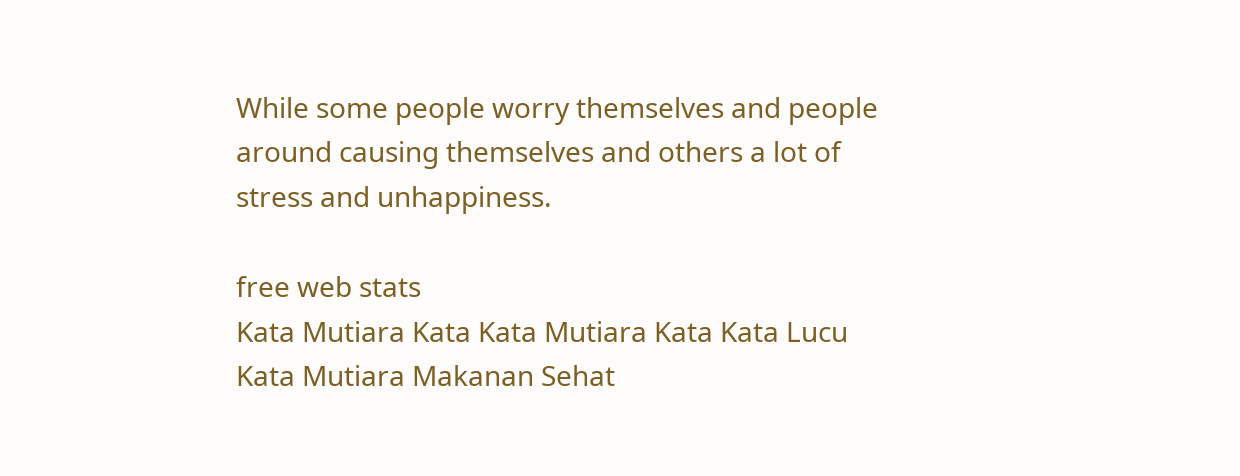While some people worry themselves and people around causing themselves and others a lot of stress and unhappiness.

free web stats
Kata Mutiara Kata Kata Mutiara Kata Kata Lucu Kata Mutiara Makanan Sehat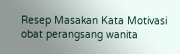Resep Masakan Kata Motivasi obat perangsang wanita